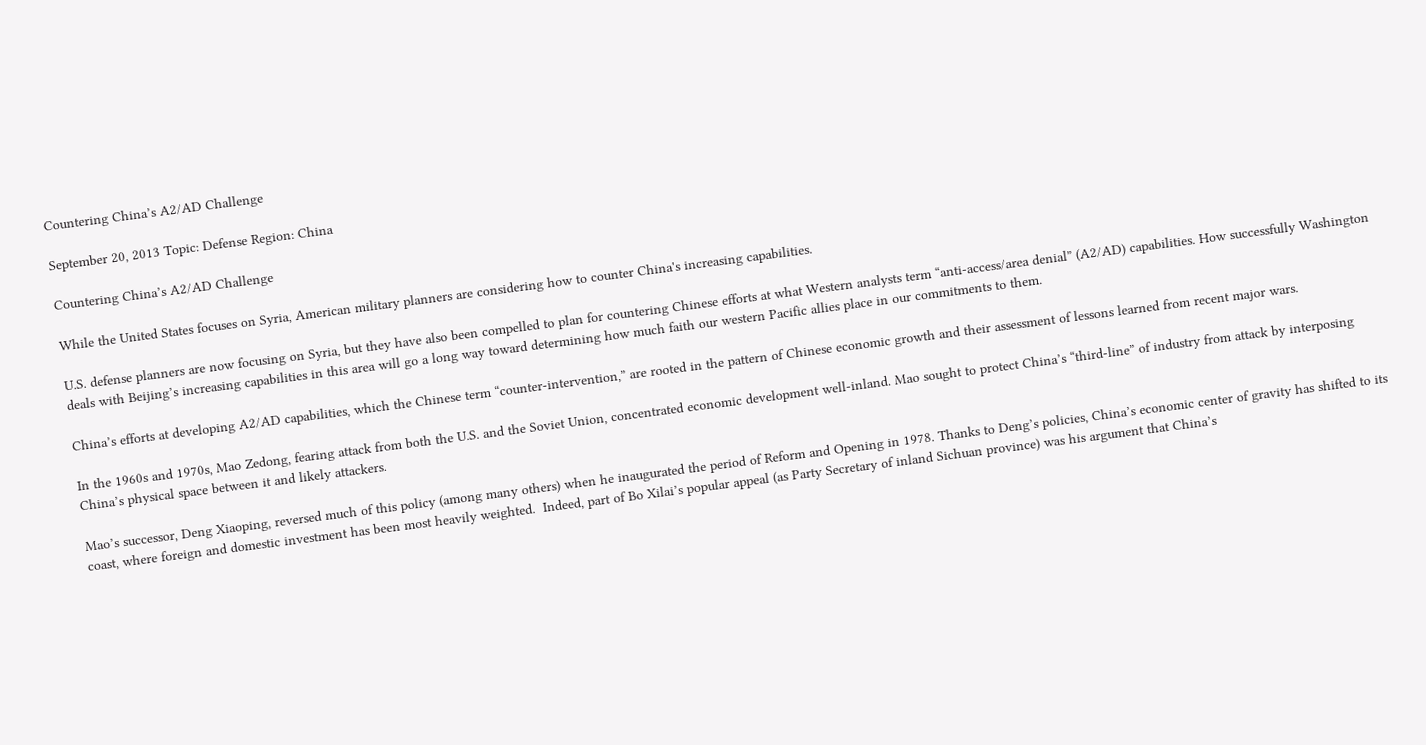Countering China’s A2/AD Challenge

September 20, 2013 Topic: Defense Region: China

Countering China’s A2/AD Challenge

While the United States focuses on Syria, American military planners are considering how to counter China's increasing capabilities.

U.S. defense planners are now focusing on Syria, but they have also been compelled to plan for countering Chinese efforts at what Western analysts term “anti-access/area denial” (A2/AD) capabilities. How successfully Washington deals with Beijing’s increasing capabilities in this area will go a long way toward determining how much faith our western Pacific allies place in our commitments to them.

China’s efforts at developing A2/AD capabilities, which the Chinese term “counter-intervention,” are rooted in the pattern of Chinese economic growth and their assessment of lessons learned from recent major wars.

In the 1960s and 1970s, Mao Zedong, fearing attack from both the U.S. and the Soviet Union, concentrated economic development well-inland. Mao sought to protect China’s “third-line” of industry from attack by interposing China’s physical space between it and likely attackers.

Mao’s successor, Deng Xiaoping, reversed much of this policy (among many others) when he inaugurated the period of Reform and Opening in 1978. Thanks to Deng’s policies, China’s economic center of gravity has shifted to its coast, where foreign and domestic investment has been most heavily weighted.  Indeed, part of Bo Xilai’s popular appeal (as Party Secretary of inland Sichuan province) was his argument that China’s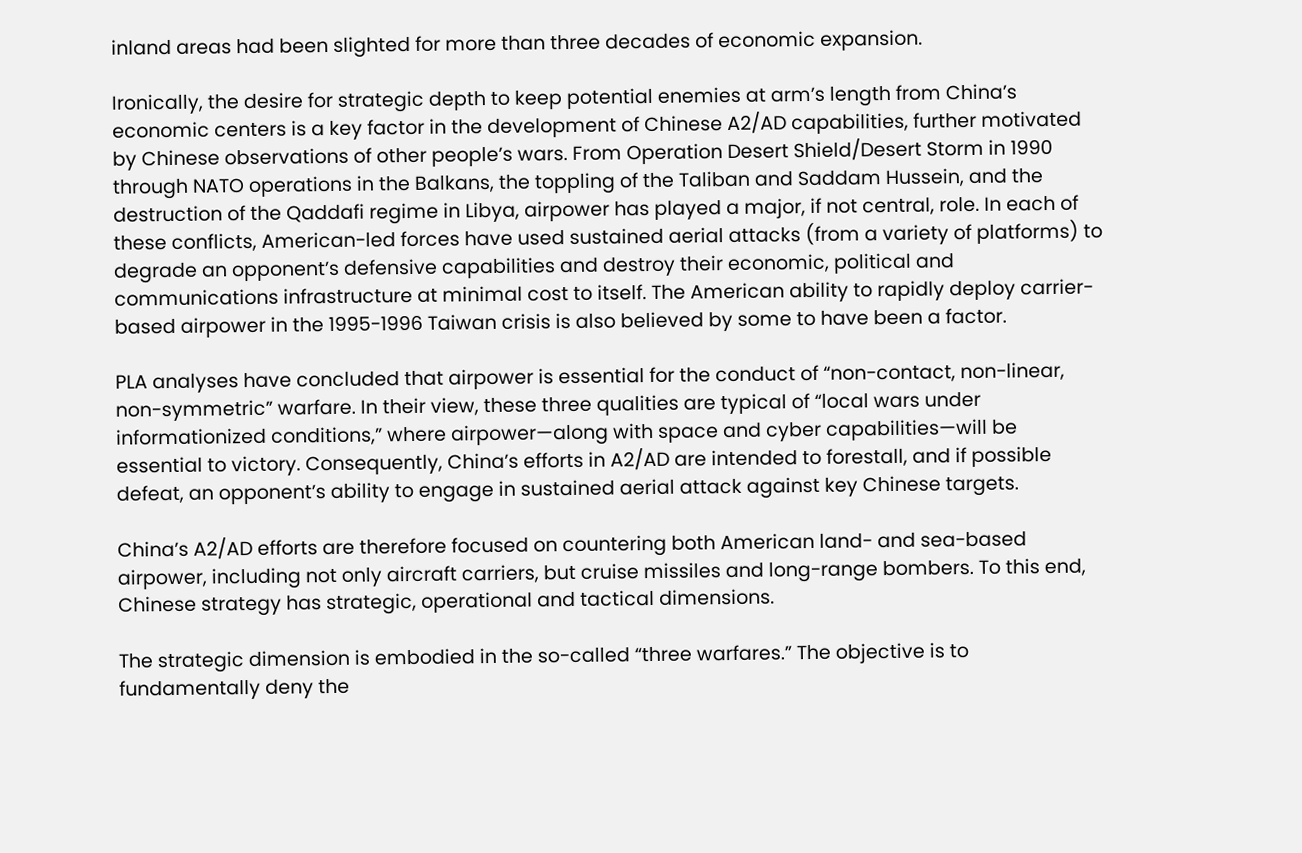inland areas had been slighted for more than three decades of economic expansion.

Ironically, the desire for strategic depth to keep potential enemies at arm’s length from China’s economic centers is a key factor in the development of Chinese A2/AD capabilities, further motivated by Chinese observations of other people’s wars. From Operation Desert Shield/Desert Storm in 1990 through NATO operations in the Balkans, the toppling of the Taliban and Saddam Hussein, and the destruction of the Qaddafi regime in Libya, airpower has played a major, if not central, role. In each of these conflicts, American-led forces have used sustained aerial attacks (from a variety of platforms) to degrade an opponent’s defensive capabilities and destroy their economic, political and communications infrastructure at minimal cost to itself. The American ability to rapidly deploy carrier-based airpower in the 1995-1996 Taiwan crisis is also believed by some to have been a factor.

PLA analyses have concluded that airpower is essential for the conduct of “non-contact, non-linear, non-symmetric” warfare. In their view, these three qualities are typical of “local wars under informationized conditions,” where airpower—along with space and cyber capabilities—will be essential to victory. Consequently, China’s efforts in A2/AD are intended to forestall, and if possible defeat, an opponent’s ability to engage in sustained aerial attack against key Chinese targets.

China’s A2/AD efforts are therefore focused on countering both American land- and sea-based airpower, including not only aircraft carriers, but cruise missiles and long-range bombers. To this end, Chinese strategy has strategic, operational and tactical dimensions.

The strategic dimension is embodied in the so-called “three warfares.” The objective is to fundamentally deny the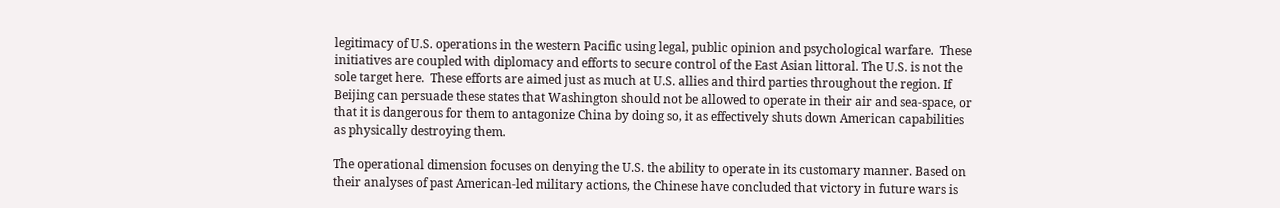legitimacy of U.S. operations in the western Pacific using legal, public opinion and psychological warfare.  These initiatives are coupled with diplomacy and efforts to secure control of the East Asian littoral. The U.S. is not the sole target here.  These efforts are aimed just as much at U.S. allies and third parties throughout the region. If Beijing can persuade these states that Washington should not be allowed to operate in their air and sea-space, or that it is dangerous for them to antagonize China by doing so, it as effectively shuts down American capabilities as physically destroying them.

The operational dimension focuses on denying the U.S. the ability to operate in its customary manner. Based on their analyses of past American-led military actions, the Chinese have concluded that victory in future wars is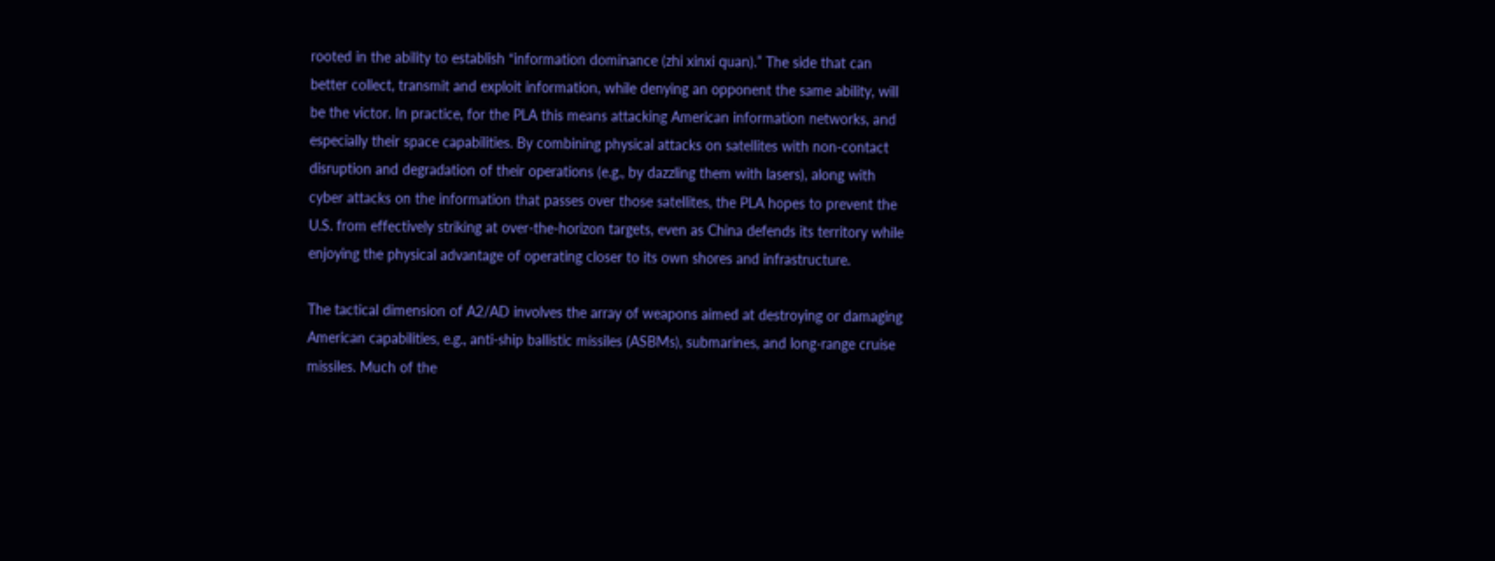rooted in the ability to establish “information dominance (zhi xinxi quan).” The side that can better collect, transmit and exploit information, while denying an opponent the same ability, will be the victor. In practice, for the PLA this means attacking American information networks, and especially their space capabilities. By combining physical attacks on satellites with non-contact disruption and degradation of their operations (e.g., by dazzling them with lasers), along with cyber attacks on the information that passes over those satellites, the PLA hopes to prevent the U.S. from effectively striking at over-the-horizon targets, even as China defends its territory while enjoying the physical advantage of operating closer to its own shores and infrastructure.

The tactical dimension of A2/AD involves the array of weapons aimed at destroying or damaging American capabilities, e.g., anti-ship ballistic missiles (ASBMs), submarines, and long-range cruise missiles. Much of the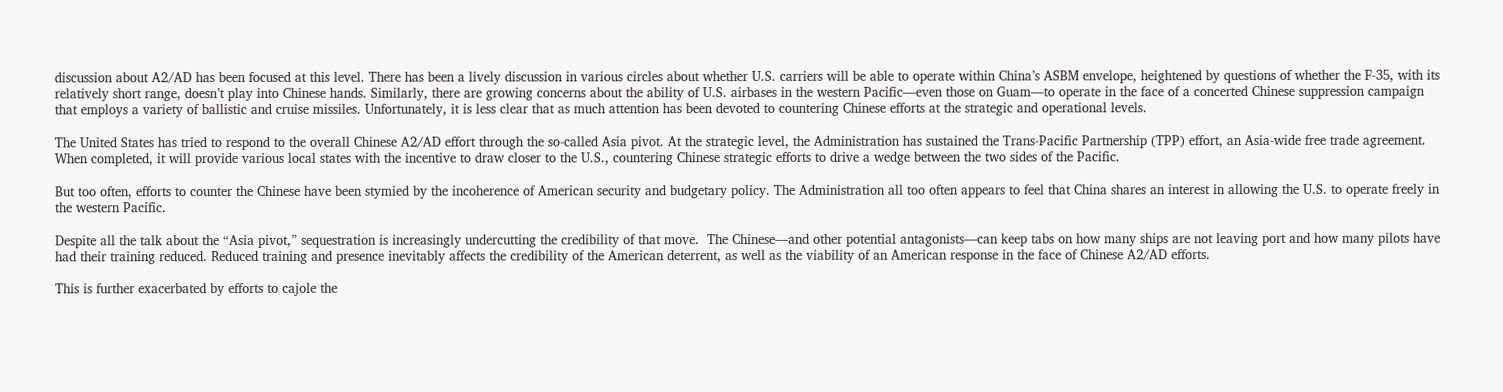discussion about A2/AD has been focused at this level. There has been a lively discussion in various circles about whether U.S. carriers will be able to operate within China’s ASBM envelope, heightened by questions of whether the F-35, with its relatively short range, doesn’t play into Chinese hands. Similarly, there are growing concerns about the ability of U.S. airbases in the western Pacific—even those on Guam—to operate in the face of a concerted Chinese suppression campaign that employs a variety of ballistic and cruise missiles. Unfortunately, it is less clear that as much attention has been devoted to countering Chinese efforts at the strategic and operational levels.

The United States has tried to respond to the overall Chinese A2/AD effort through the so-called Asia pivot. At the strategic level, the Administration has sustained the Trans-Pacific Partnership (TPP) effort, an Asia-wide free trade agreement. When completed, it will provide various local states with the incentive to draw closer to the U.S., countering Chinese strategic efforts to drive a wedge between the two sides of the Pacific.

But too often, efforts to counter the Chinese have been stymied by the incoherence of American security and budgetary policy. The Administration all too often appears to feel that China shares an interest in allowing the U.S. to operate freely in the western Pacific.

Despite all the talk about the “Asia pivot,” sequestration is increasingly undercutting the credibility of that move.  The Chinese—and other potential antagonists—can keep tabs on how many ships are not leaving port and how many pilots have had their training reduced. Reduced training and presence inevitably affects the credibility of the American deterrent, as well as the viability of an American response in the face of Chinese A2/AD efforts.

This is further exacerbated by efforts to cajole the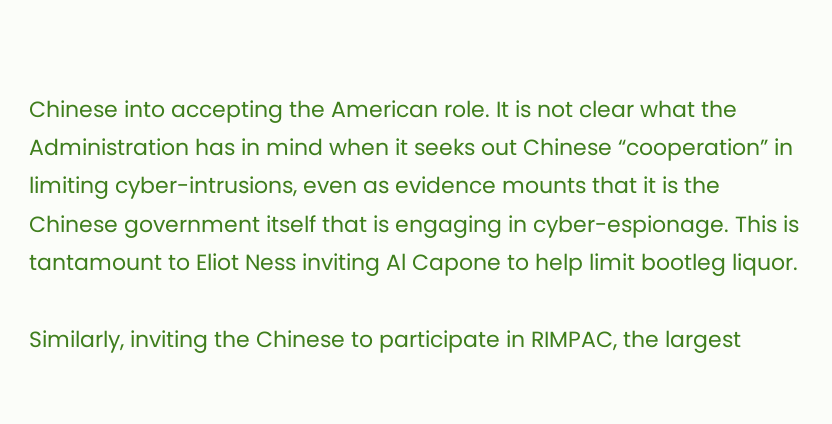Chinese into accepting the American role. It is not clear what the Administration has in mind when it seeks out Chinese “cooperation” in limiting cyber-intrusions, even as evidence mounts that it is the Chinese government itself that is engaging in cyber-espionage. This is tantamount to Eliot Ness inviting Al Capone to help limit bootleg liquor.

Similarly, inviting the Chinese to participate in RIMPAC, the largest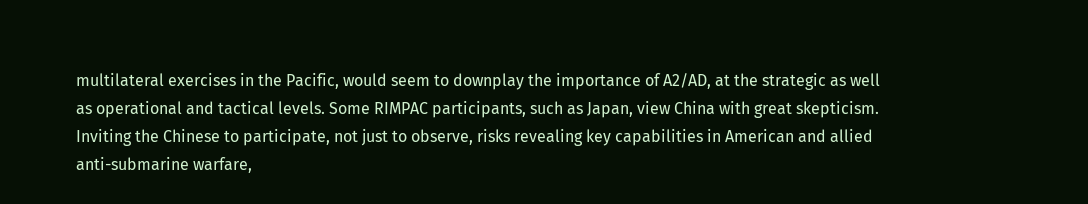multilateral exercises in the Pacific, would seem to downplay the importance of A2/AD, at the strategic as well as operational and tactical levels. Some RIMPAC participants, such as Japan, view China with great skepticism. Inviting the Chinese to participate, not just to observe, risks revealing key capabilities in American and allied anti-submarine warfare,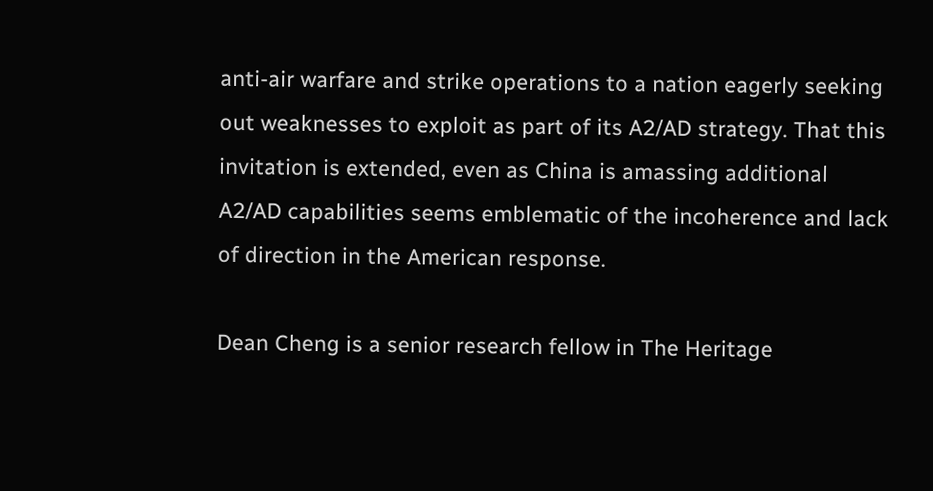anti-air warfare and strike operations to a nation eagerly seeking out weaknesses to exploit as part of its A2/AD strategy. That this invitation is extended, even as China is amassing additional A2/AD capabilities seems emblematic of the incoherence and lack of direction in the American response.

Dean Cheng is a senior research fellow in The Heritage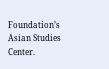Foundation’s Asian Studies Center.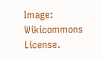Image: Wikicommons License.